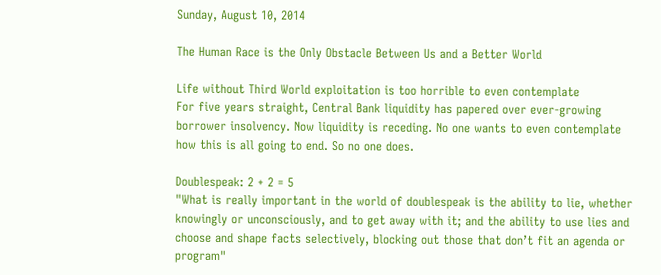Sunday, August 10, 2014

The Human Race is the Only Obstacle Between Us and a Better World

Life without Third World exploitation is too horrible to even contemplate
For five years straight, Central Bank liquidity has papered over ever-growing borrower insolvency. Now liquidity is receding. No one wants to even contemplate how this is all going to end. So no one does.

Doublespeak: 2 + 2 = 5
"What is really important in the world of doublespeak is the ability to lie, whether knowingly or unconsciously, and to get away with it; and the ability to use lies and choose and shape facts selectively, blocking out those that don’t fit an agenda or program"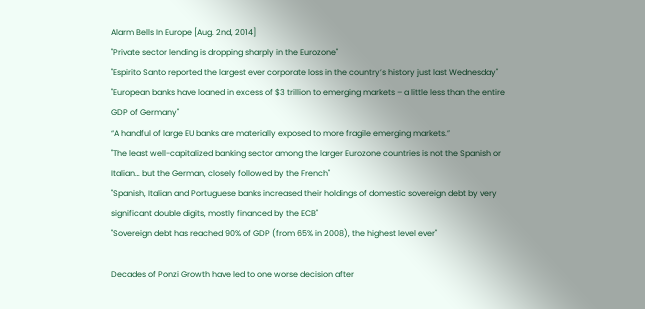Alarm Bells In Europe [Aug. 2nd, 2014]
"Private sector lending is dropping sharply in the Eurozone"
"Espirito Santo reported the largest ever corporate loss in the country’s history just last Wednesday"
"European banks have loaned in excess of $3 trillion to emerging markets – a little less than the entire GDP of Germany"
“A handful of large EU banks are materially exposed to more fragile emerging markets.”
"The least well-capitalized banking sector among the larger Eurozone countries is not the Spanish or Italian… but the German, closely followed by the French"
"Spanish, Italian and Portuguese banks increased their holdings of domestic sovereign debt by very significant double digits, mostly financed by the ECB"
"Sovereign debt has reached 90% of GDP (from 65% in 2008), the highest level ever"

Decades of Ponzi Growth have led to one worse decision after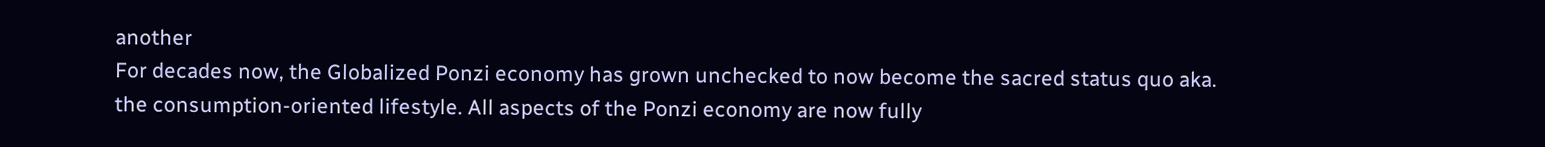another
For decades now, the Globalized Ponzi economy has grown unchecked to now become the sacred status quo aka. the consumption-oriented lifestyle. All aspects of the Ponzi economy are now fully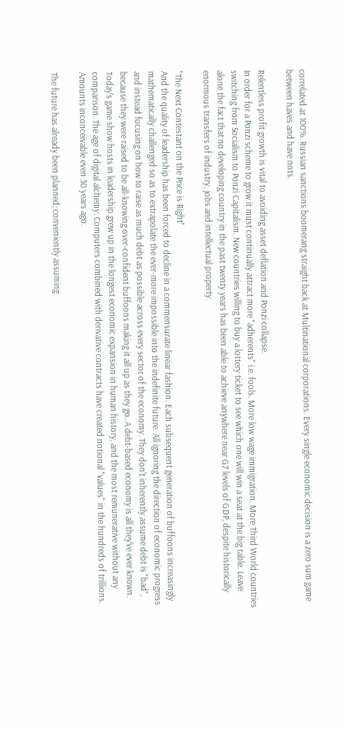correlated at 100%. Russian sanctions boomerang straight back at Multinational corporations. Every single economic decision is a zero sum game between haves and have nots.

Relentless profit growth is vital to avoiding asset deflation and Ponzi collapse.
In order for a Ponzi scheme to grow it must continually attract more "adherents" i.e. fools. More low wage immigration. More Third World countries switching from Socialism to Ponzi Capitalism. New countries willing to buy a lottery ticket to see which one will win a seat at the big table. Leave alone the fact that no developing country in the past twenty years has been able to achieve anywhere near G7 levels of GDP, despite historically enormous transfers of industry, jobs and intellectual property.

"The Next Contestant on the Price is Right"
And the quality of leadership has been forced to decline in a commensurate linear fashion. Each subsequent generation of buffoons increasingly mathematically challenged so as to extrapolate the ever-more impossible into the indefinite future. All ignoring the direction of economic progress and instead focusing on how to raise as much debt as possible across every sector of the economy. They don't inherently assume debt is "bad", because they were raised to be all-knowing over-confident buffoons making it all up as they go. A debt-based economy is all they've ever known. Today's game show hosts in leadership grew up in the longest economic expansion in human history, and the most remunerative without any comparison. The age of digital alchemy. Computers combined with derivative contracts have created notional "values" in the hundreds of trillions. Amounts inconceivable even 30 years ago.

The future has already been planned; conveniently assuming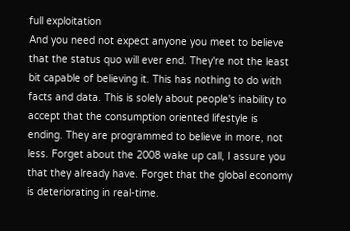full exploitation
And you need not expect anyone you meet to believe that the status quo will ever end. They're not the least bit capable of believing it. This has nothing to do with facts and data. This is solely about people's inability to accept that the consumption oriented lifestyle is ending. They are programmed to believe in more, not less. Forget about the 2008 wake up call, I assure you that they already have. Forget that the global economy is deteriorating in real-time.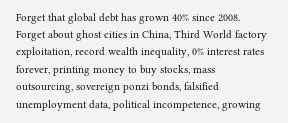Forget that global debt has grown 40% since 2008. Forget about ghost cities in China, Third World factory exploitation, record wealth inequality, 0% interest rates forever, printing money to buy stocks, mass outsourcing, sovereign ponzi bonds, falsified unemployment data, political incompetence, growing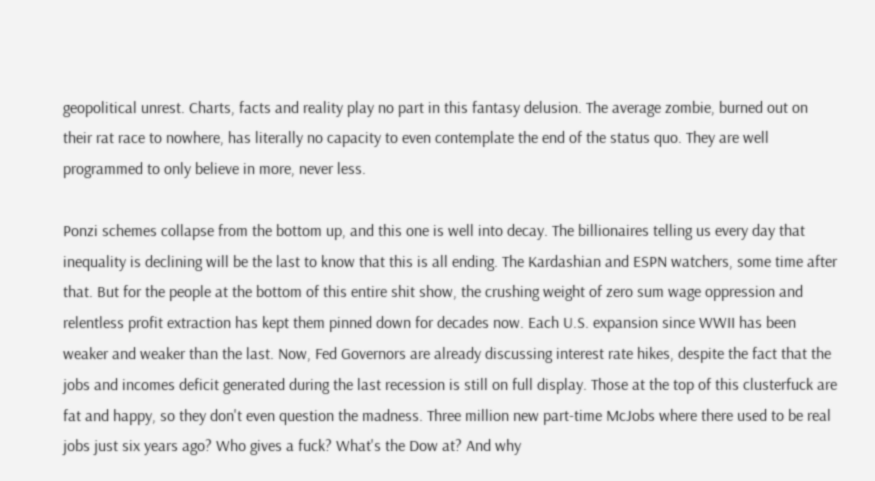geopolitical unrest. Charts, facts and reality play no part in this fantasy delusion. The average zombie, burned out on their rat race to nowhere, has literally no capacity to even contemplate the end of the status quo. They are well programmed to only believe in more, never less.

Ponzi schemes collapse from the bottom up, and this one is well into decay. The billionaires telling us every day that inequality is declining will be the last to know that this is all ending. The Kardashian and ESPN watchers, some time after that. But for the people at the bottom of this entire shit show, the crushing weight of zero sum wage oppression and relentless profit extraction has kept them pinned down for decades now. Each U.S. expansion since WWII has been weaker and weaker than the last. Now, Fed Governors are already discussing interest rate hikes, despite the fact that the jobs and incomes deficit generated during the last recession is still on full display. Those at the top of this clusterfuck are fat and happy, so they don't even question the madness. Three million new part-time McJobs where there used to be real jobs just six years ago? Who gives a fuck? What's the Dow at? And why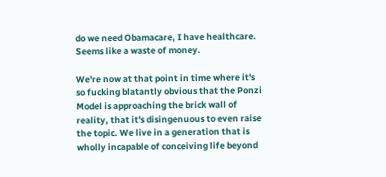do we need Obamacare, I have healthcare. Seems like a waste of money.

We're now at that point in time where it's so fucking blatantly obvious that the Ponzi Model is approaching the brick wall of reality, that it's disingenuous to even raise the topic. We live in a generation that is wholly incapable of conceiving life beyond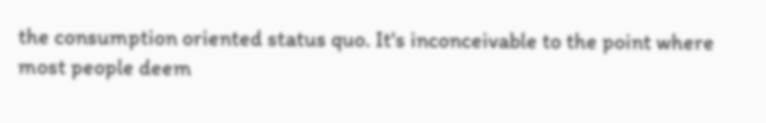the consumption oriented status quo. It's inconceivable to the point where most people deem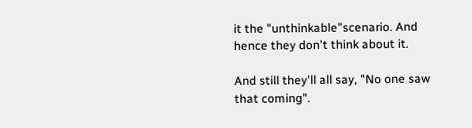it the "unthinkable"scenario. And hence they don't think about it.

And still they'll all say, "No one saw that coming".